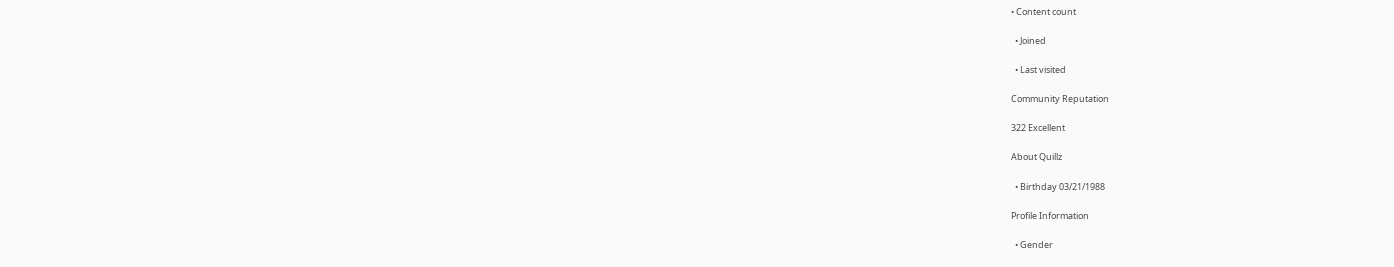• Content count

  • Joined

  • Last visited

Community Reputation

322 Excellent

About Quillz

  • Birthday 03/21/1988

Profile Information

  • Gender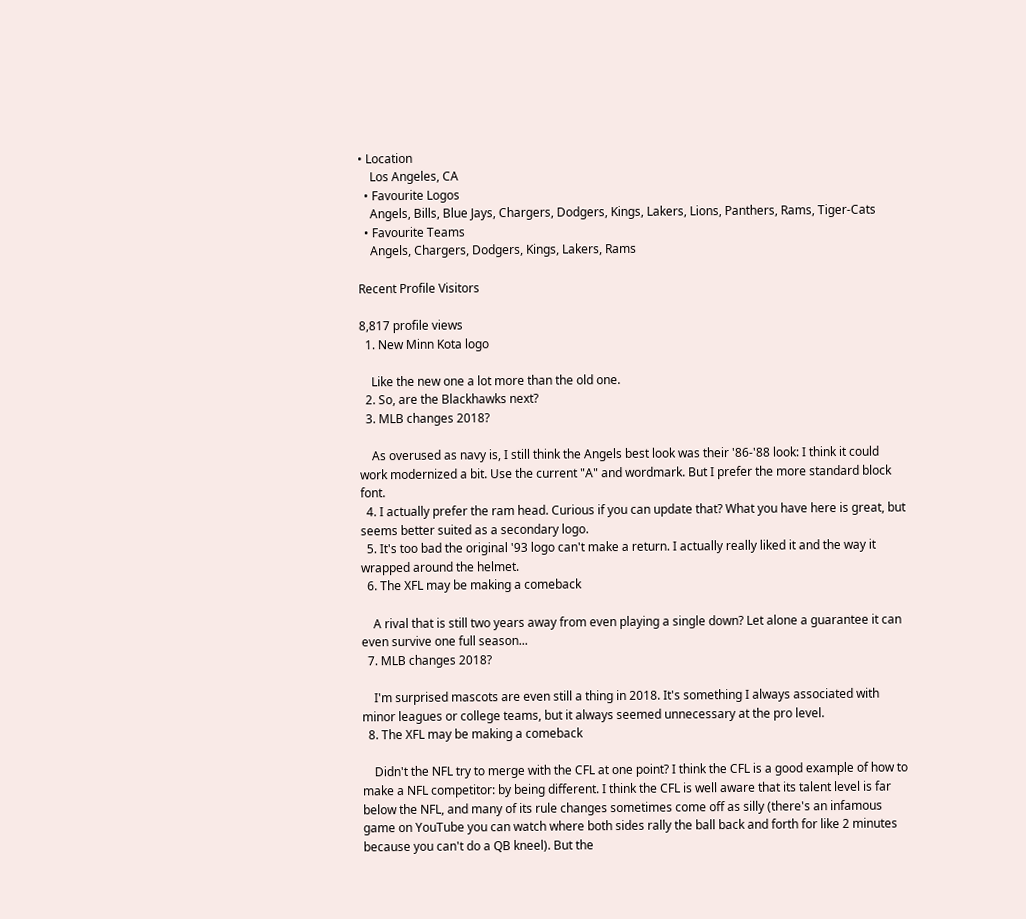• Location
    Los Angeles, CA
  • Favourite Logos
    Angels, Bills, Blue Jays, Chargers, Dodgers, Kings, Lakers, Lions, Panthers, Rams, Tiger-Cats
  • Favourite Teams
    Angels, Chargers, Dodgers, Kings, Lakers, Rams

Recent Profile Visitors

8,817 profile views
  1. New Minn Kota logo

    Like the new one a lot more than the old one.
  2. So, are the Blackhawks next?
  3. MLB changes 2018?

    As overused as navy is, I still think the Angels best look was their '86-'88 look: I think it could work modernized a bit. Use the current "A" and wordmark. But I prefer the more standard block font.
  4. I actually prefer the ram head. Curious if you can update that? What you have here is great, but seems better suited as a secondary logo.
  5. It's too bad the original '93 logo can't make a return. I actually really liked it and the way it wrapped around the helmet.
  6. The XFL may be making a comeback

    A rival that is still two years away from even playing a single down? Let alone a guarantee it can even survive one full season...
  7. MLB changes 2018?

    I'm surprised mascots are even still a thing in 2018. It's something I always associated with minor leagues or college teams, but it always seemed unnecessary at the pro level.
  8. The XFL may be making a comeback

    Didn't the NFL try to merge with the CFL at one point? I think the CFL is a good example of how to make a NFL competitor: by being different. I think the CFL is well aware that its talent level is far below the NFL, and many of its rule changes sometimes come off as silly (there's an infamous game on YouTube you can watch where both sides rally the ball back and forth for like 2 minutes because you can't do a QB kneel). But the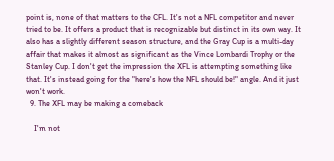point is, none of that matters to the CFL. It's not a NFL competitor and never tried to be. It offers a product that is recognizable but distinct in its own way. It also has a slightly different season structure, and the Gray Cup is a multi-day affair that makes it almost as significant as the Vince Lombardi Trophy or the Stanley Cup. I don't get the impression the XFL is attempting something like that. It's instead going for the "here's how the NFL should be!" angle. And it just won't work.
  9. The XFL may be making a comeback

    I'm not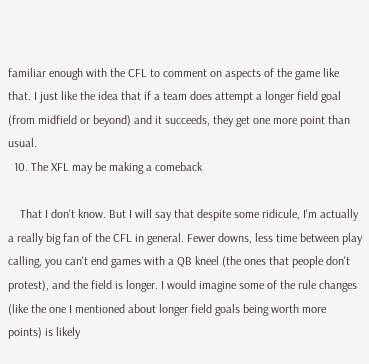familiar enough with the CFL to comment on aspects of the game like that. I just like the idea that if a team does attempt a longer field goal (from midfield or beyond) and it succeeds, they get one more point than usual.
  10. The XFL may be making a comeback

    That I don't know. But I will say that despite some ridicule, I'm actually a really big fan of the CFL in general. Fewer downs, less time between play calling, you can't end games with a QB kneel (the ones that people don't protest), and the field is longer. I would imagine some of the rule changes (like the one I mentioned about longer field goals being worth more points) is likely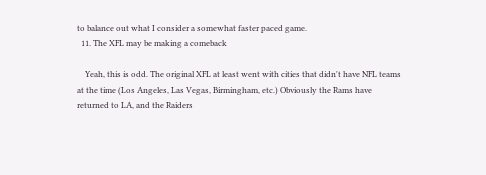to balance out what I consider a somewhat faster paced game.
  11. The XFL may be making a comeback

    Yeah, this is odd. The original XFL at least went with cities that didn't have NFL teams at the time (Los Angeles, Las Vegas, Birmingham, etc.) Obviously the Rams have returned to LA, and the Raiders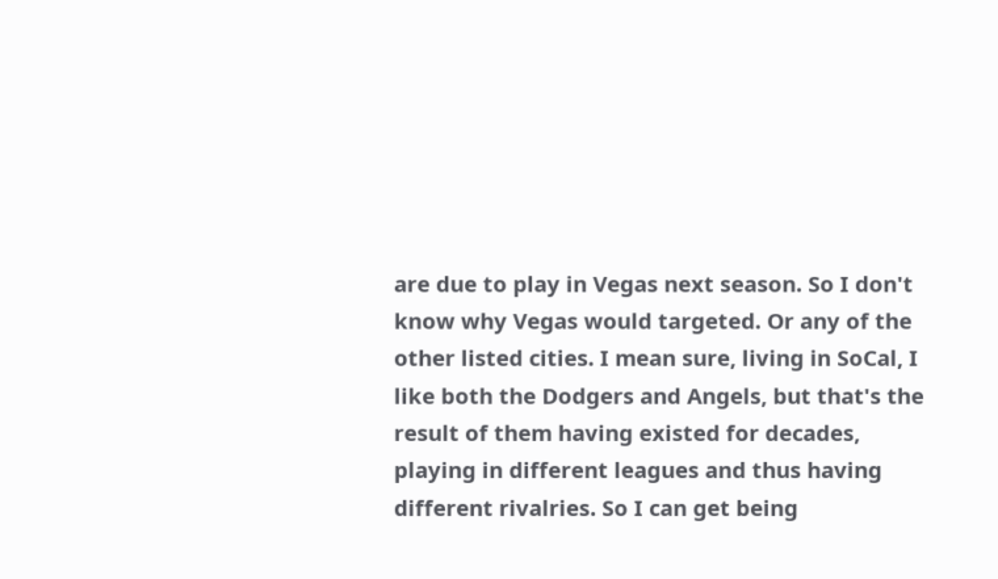are due to play in Vegas next season. So I don't know why Vegas would targeted. Or any of the other listed cities. I mean sure, living in SoCal, I like both the Dodgers and Angels, but that's the result of them having existed for decades, playing in different leagues and thus having different rivalries. So I can get being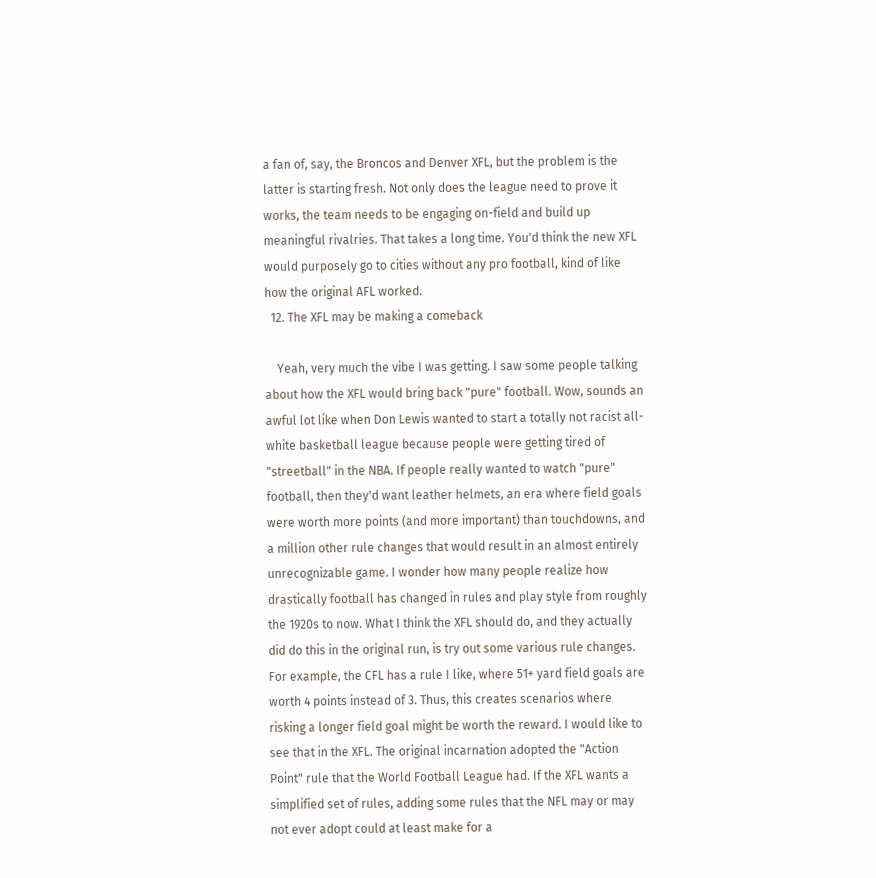a fan of, say, the Broncos and Denver XFL, but the problem is the latter is starting fresh. Not only does the league need to prove it works, the team needs to be engaging on-field and build up meaningful rivalries. That takes a long time. You'd think the new XFL would purposely go to cities without any pro football, kind of like how the original AFL worked.
  12. The XFL may be making a comeback

    Yeah, very much the vibe I was getting. I saw some people talking about how the XFL would bring back "pure" football. Wow, sounds an awful lot like when Don Lewis wanted to start a totally not racist all-white basketball league because people were getting tired of "streetball" in the NBA. If people really wanted to watch "pure" football, then they'd want leather helmets, an era where field goals were worth more points (and more important) than touchdowns, and a million other rule changes that would result in an almost entirely unrecognizable game. I wonder how many people realize how drastically football has changed in rules and play style from roughly the 1920s to now. What I think the XFL should do, and they actually did do this in the original run, is try out some various rule changes. For example, the CFL has a rule I like, where 51+ yard field goals are worth 4 points instead of 3. Thus, this creates scenarios where risking a longer field goal might be worth the reward. I would like to see that in the XFL. The original incarnation adopted the "Action Point" rule that the World Football League had. If the XFL wants a simplified set of rules, adding some rules that the NFL may or may not ever adopt could at least make for a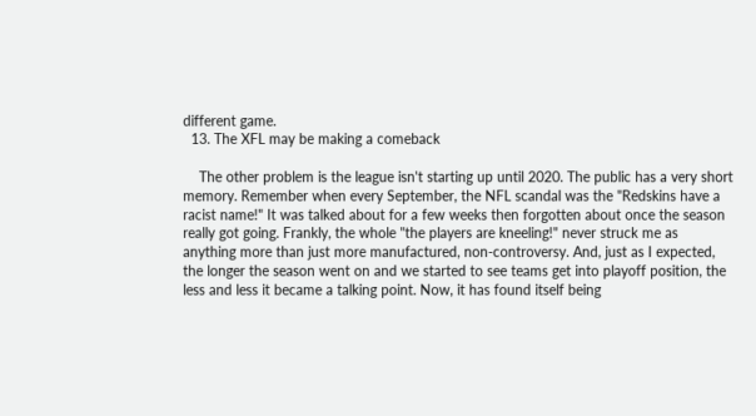different game.
  13. The XFL may be making a comeback

    The other problem is the league isn't starting up until 2020. The public has a very short memory. Remember when every September, the NFL scandal was the "Redskins have a racist name!" It was talked about for a few weeks then forgotten about once the season really got going. Frankly, the whole "the players are kneeling!" never struck me as anything more than just more manufactured, non-controversy. And, just as I expected, the longer the season went on and we started to see teams get into playoff position, the less and less it became a talking point. Now, it has found itself being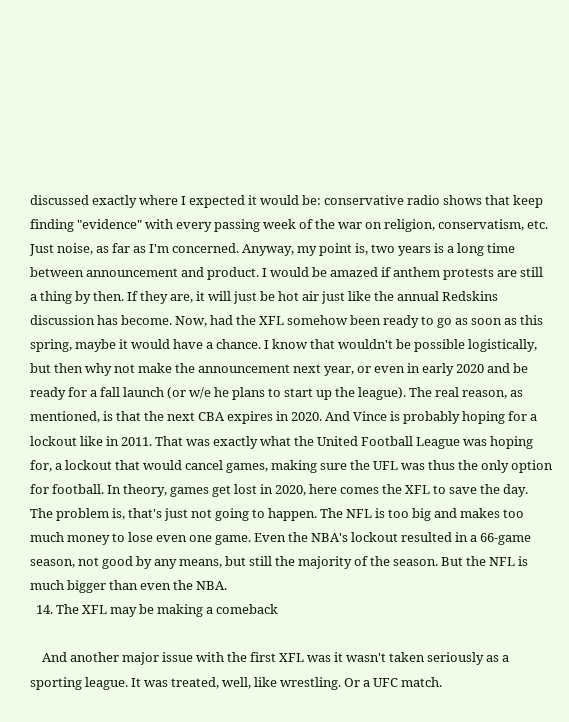discussed exactly where I expected it would be: conservative radio shows that keep finding "evidence" with every passing week of the war on religion, conservatism, etc. Just noise, as far as I'm concerned. Anyway, my point is, two years is a long time between announcement and product. I would be amazed if anthem protests are still a thing by then. If they are, it will just be hot air just like the annual Redskins discussion has become. Now, had the XFL somehow been ready to go as soon as this spring, maybe it would have a chance. I know that wouldn't be possible logistically, but then why not make the announcement next year, or even in early 2020 and be ready for a fall launch (or w/e he plans to start up the league). The real reason, as mentioned, is that the next CBA expires in 2020. And Vince is probably hoping for a lockout like in 2011. That was exactly what the United Football League was hoping for, a lockout that would cancel games, making sure the UFL was thus the only option for football. In theory, games get lost in 2020, here comes the XFL to save the day. The problem is, that's just not going to happen. The NFL is too big and makes too much money to lose even one game. Even the NBA's lockout resulted in a 66-game season, not good by any means, but still the majority of the season. But the NFL is much bigger than even the NBA.
  14. The XFL may be making a comeback

    And another major issue with the first XFL was it wasn't taken seriously as a sporting league. It was treated, well, like wrestling. Or a UFC match.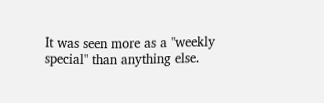It was seen more as a "weekly special" than anything else.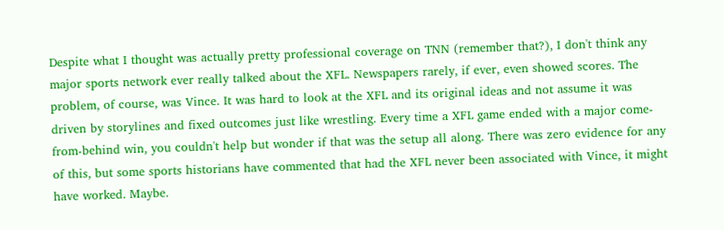Despite what I thought was actually pretty professional coverage on TNN (remember that?), I don't think any major sports network ever really talked about the XFL. Newspapers rarely, if ever, even showed scores. The problem, of course, was Vince. It was hard to look at the XFL and its original ideas and not assume it was driven by storylines and fixed outcomes just like wrestling. Every time a XFL game ended with a major come-from-behind win, you couldn't help but wonder if that was the setup all along. There was zero evidence for any of this, but some sports historians have commented that had the XFL never been associated with Vince, it might have worked. Maybe.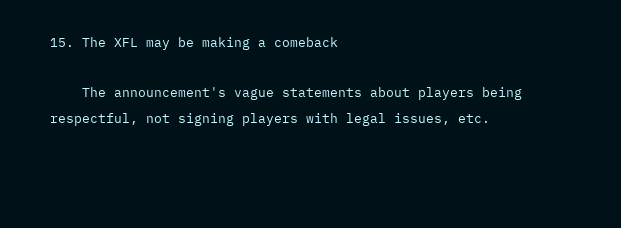15. The XFL may be making a comeback

    The announcement's vague statements about players being respectful, not signing players with legal issues, etc.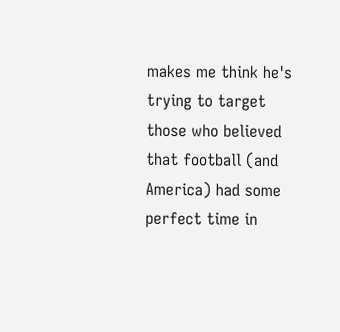makes me think he's trying to target those who believed that football (and America) had some perfect time in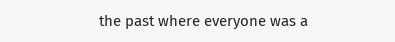the past where everyone was a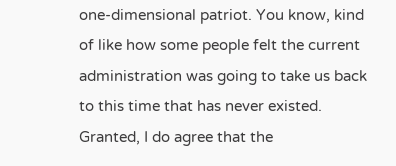one-dimensional patriot. You know, kind of like how some people felt the current administration was going to take us back to this time that has never existed. Granted, I do agree that the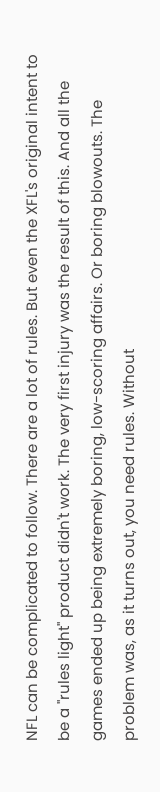NFL can be complicated to follow. There are a lot of rules. But even the XFL's original intent to be a "rules light" product didn't work. The very first injury was the result of this. And all the games ended up being extremely boring, low-scoring affairs. Or boring blowouts. The problem was, as it turns out, you need rules. Without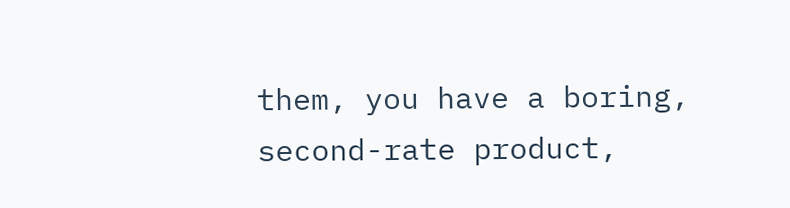them, you have a boring, second-rate product,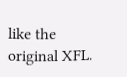like the original XFL.